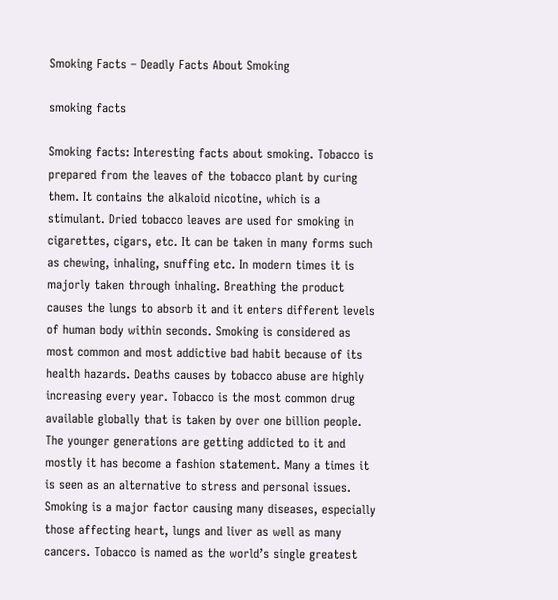Smoking Facts – Deadly Facts About Smoking

smoking facts

Smoking facts: Interesting facts about smoking. Tobacco is prepared from the leaves of the tobacco plant by curing them. It contains the alkaloid nicotine, which is a stimulant. Dried tobacco leaves are used for smoking in cigarettes, cigars, etc. It can be taken in many forms such as chewing, inhaling, snuffing etc. In modern times it is majorly taken through inhaling. Breathing the product causes the lungs to absorb it and it enters different levels of human body within seconds. Smoking is considered as most common and most addictive bad habit because of its health hazards. Deaths causes by tobacco abuse are highly increasing every year. Tobacco is the most common drug available globally that is taken by over one billion people. The younger generations are getting addicted to it and mostly it has become a fashion statement. Many a times it is seen as an alternative to stress and personal issues. Smoking is a major factor causing many diseases, especially those affecting heart, lungs and liver as well as many cancers. Tobacco is named as the world’s single greatest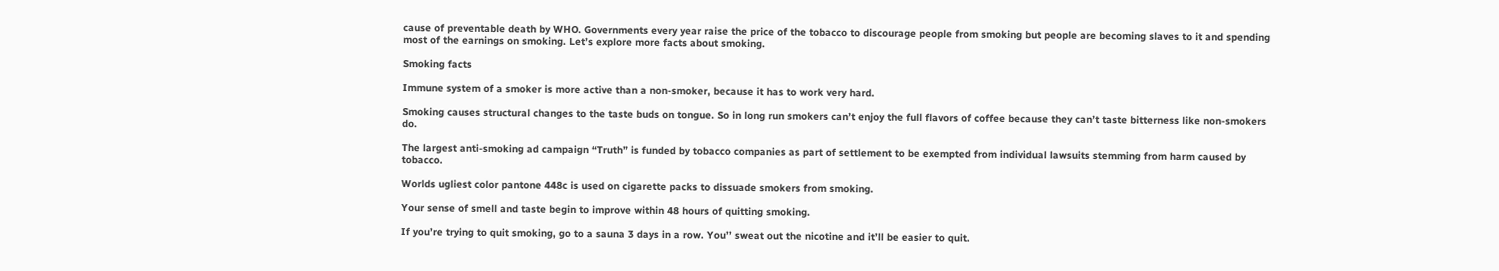cause of preventable death by WHO. Governments every year raise the price of the tobacco to discourage people from smoking but people are becoming slaves to it and spending most of the earnings on smoking. Let’s explore more facts about smoking.

Smoking facts

Immune system of a smoker is more active than a non-smoker, because it has to work very hard.

Smoking causes structural changes to the taste buds on tongue. So in long run smokers can’t enjoy the full flavors of coffee because they can’t taste bitterness like non-smokers do.

The largest anti-smoking ad campaign “Truth” is funded by tobacco companies as part of settlement to be exempted from individual lawsuits stemming from harm caused by tobacco.

Worlds ugliest color pantone 448c is used on cigarette packs to dissuade smokers from smoking.

Your sense of smell and taste begin to improve within 48 hours of quitting smoking.

If you’re trying to quit smoking, go to a sauna 3 days in a row. You’’ sweat out the nicotine and it’ll be easier to quit.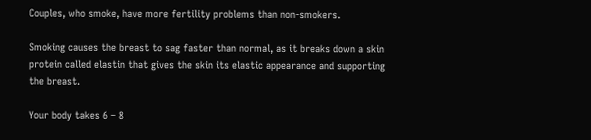Couples, who smoke, have more fertility problems than non-smokers.

Smoking causes the breast to sag faster than normal, as it breaks down a skin protein called elastin that gives the skin its elastic appearance and supporting the breast.

Your body takes 6 – 8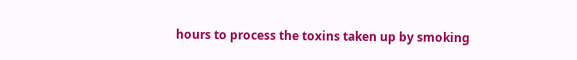hours to process the toxins taken up by smoking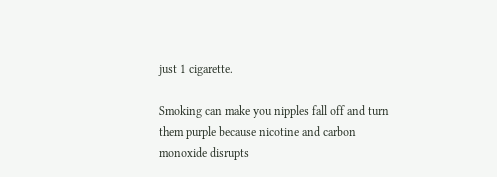just 1 cigarette.

Smoking can make you nipples fall off and turn them purple because nicotine and carbon monoxide disrupts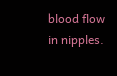blood flow in nipples.